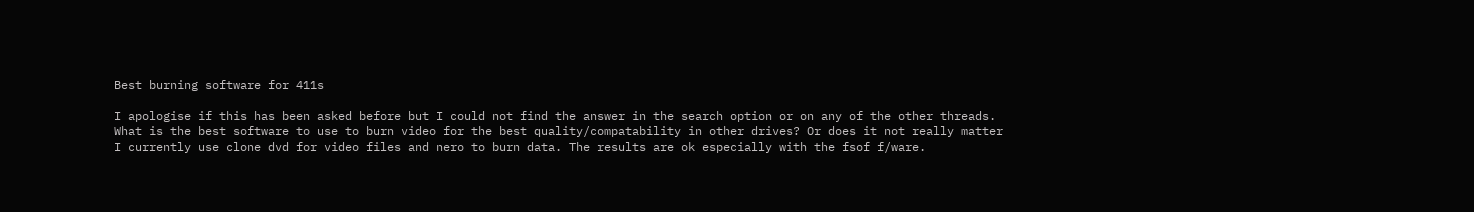Best burning software for 411s

I apologise if this has been asked before but I could not find the answer in the search option or on any of the other threads.
What is the best software to use to burn video for the best quality/compatability in other drives? Or does it not really matter
I currently use clone dvd for video files and nero to burn data. The results are ok especially with the fsof f/ware.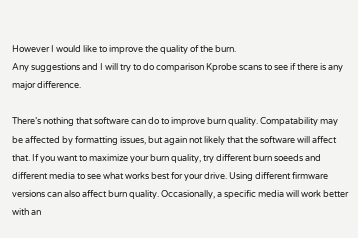However I would like to improve the quality of the burn.
Any suggestions and I will try to do comparison Kprobe scans to see if there is any major difference.

There’s nothing that software can do to improve burn quality. Compatability may be affected by formatting issues, but again not likely that the software will affect that. If you want to maximize your burn quality, try different burn soeeds and different media to see what works best for your drive. Using different firmware versions can also affect burn quality. Occasionally, a specific media will work better with an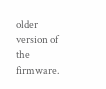older version of the firmware.